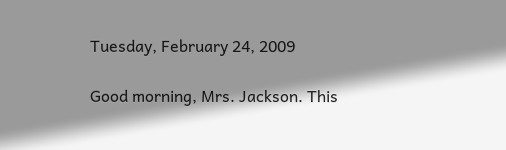Tuesday, February 24, 2009

Good morning, Mrs. Jackson. This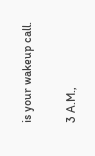is your wakeup call.

3 A.M.,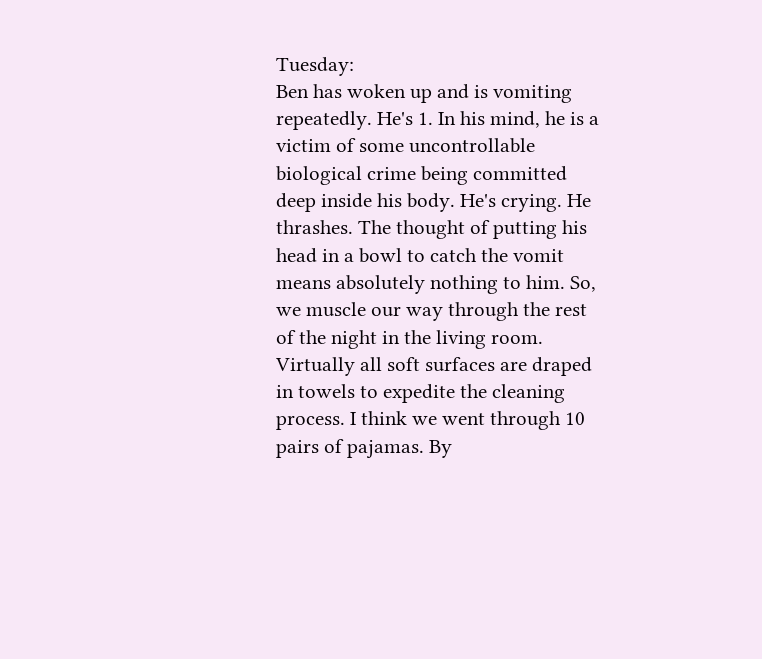Tuesday:
Ben has woken up and is vomiting repeatedly. He's 1. In his mind, he is a victim of some uncontrollable biological crime being committed deep inside his body. He's crying. He thrashes. The thought of putting his head in a bowl to catch the vomit means absolutely nothing to him. So, we muscle our way through the rest of the night in the living room. Virtually all soft surfaces are draped in towels to expedite the cleaning process. I think we went through 10 pairs of pajamas. By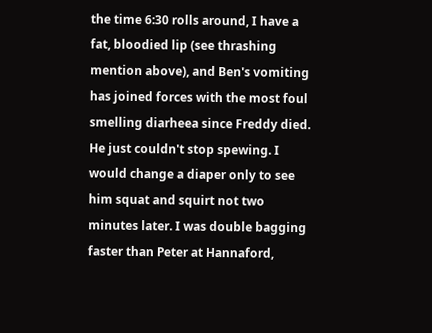the time 6:30 rolls around, I have a fat, bloodied lip (see thrashing mention above), and Ben's vomiting has joined forces with the most foul smelling diarheea since Freddy died.
He just couldn't stop spewing. I would change a diaper only to see him squat and squirt not two minutes later. I was double bagging faster than Peter at Hannaford,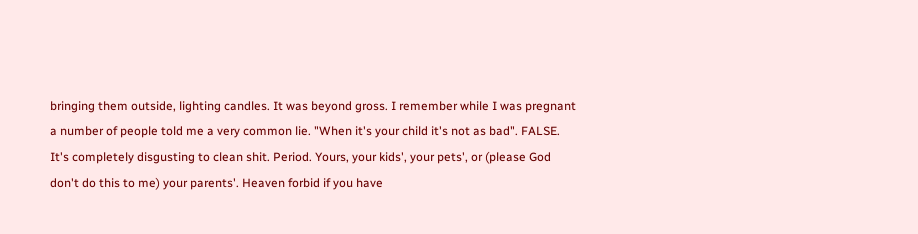bringing them outside, lighting candles. It was beyond gross. I remember while I was pregnant a number of people told me a very common lie. "When it's your child it's not as bad". FALSE. It's completely disgusting to clean shit. Period. Yours, your kids', your pets', or (please God don't do this to me) your parents'. Heaven forbid if you have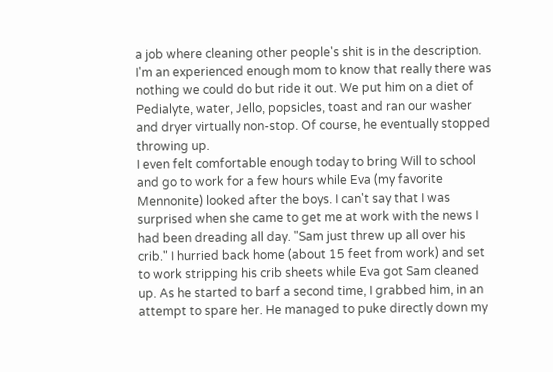a job where cleaning other people's shit is in the description.
I'm an experienced enough mom to know that really there was nothing we could do but ride it out. We put him on a diet of Pedialyte, water, Jello, popsicles, toast and ran our washer and dryer virtually non-stop. Of course, he eventually stopped throwing up.
I even felt comfortable enough today to bring Will to school and go to work for a few hours while Eva (my favorite Mennonite) looked after the boys. I can't say that I was surprised when she came to get me at work with the news I had been dreading all day. "Sam just threw up all over his crib." I hurried back home (about 15 feet from work) and set to work stripping his crib sheets while Eva got Sam cleaned up. As he started to barf a second time, I grabbed him, in an attempt to spare her. He managed to puke directly down my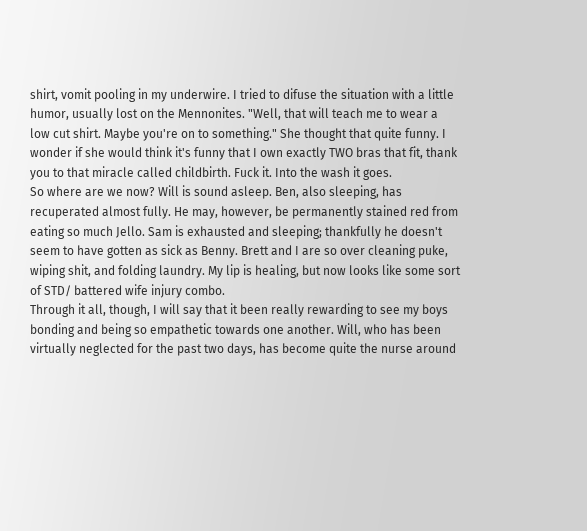shirt, vomit pooling in my underwire. I tried to difuse the situation with a little humor, usually lost on the Mennonites. "Well, that will teach me to wear a low cut shirt. Maybe you're on to something." She thought that quite funny. I wonder if she would think it's funny that I own exactly TWO bras that fit, thank you to that miracle called childbirth. Fuck it. Into the wash it goes.
So where are we now? Will is sound asleep. Ben, also sleeping, has recuperated almost fully. He may, however, be permanently stained red from eating so much Jello. Sam is exhausted and sleeping; thankfully he doesn't seem to have gotten as sick as Benny. Brett and I are so over cleaning puke, wiping shit, and folding laundry. My lip is healing, but now looks like some sort of STD/ battered wife injury combo.
Through it all, though, I will say that it been really rewarding to see my boys bonding and being so empathetic towards one another. Will, who has been virtually neglected for the past two days, has become quite the nurse around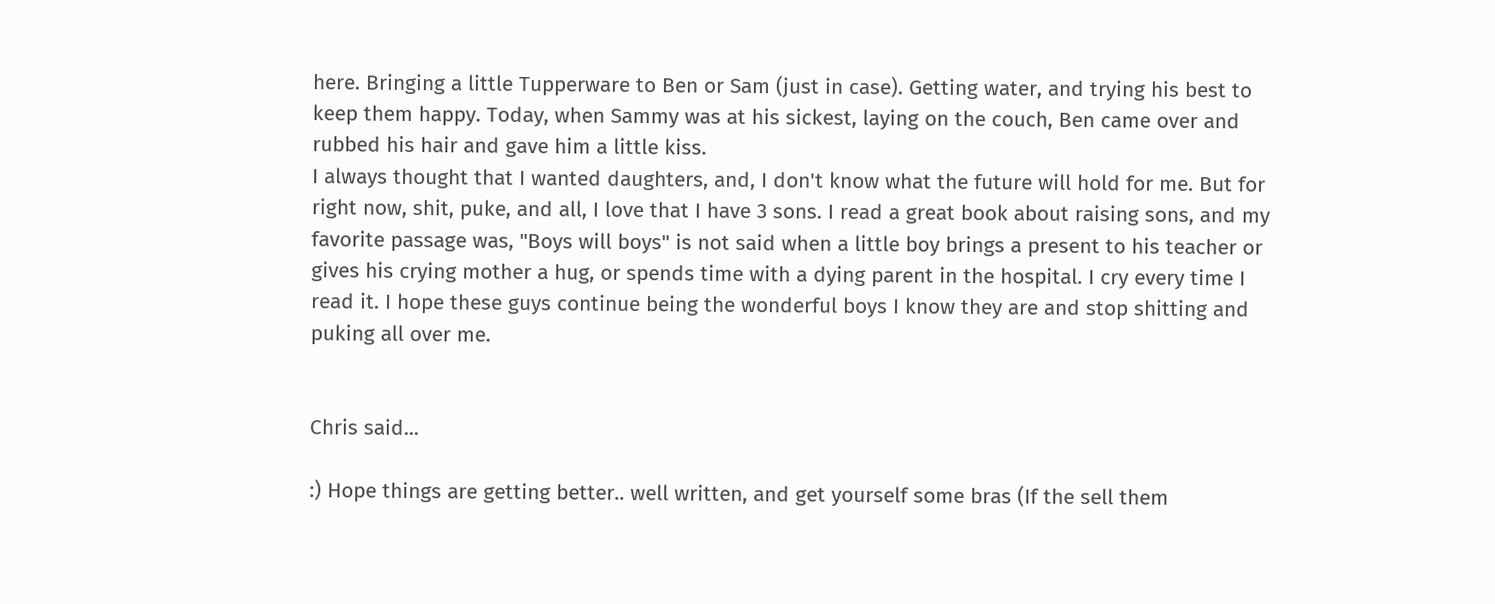here. Bringing a little Tupperware to Ben or Sam (just in case). Getting water, and trying his best to keep them happy. Today, when Sammy was at his sickest, laying on the couch, Ben came over and rubbed his hair and gave him a little kiss.
I always thought that I wanted daughters, and, I don't know what the future will hold for me. But for right now, shit, puke, and all, I love that I have 3 sons. I read a great book about raising sons, and my favorite passage was, "Boys will boys" is not said when a little boy brings a present to his teacher or gives his crying mother a hug, or spends time with a dying parent in the hospital. I cry every time I read it. I hope these guys continue being the wonderful boys I know they are and stop shitting and puking all over me.


Chris said...

:) Hope things are getting better.. well written, and get yourself some bras (If the sell them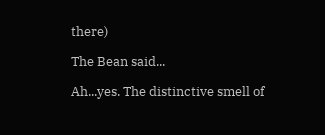there)

The Bean said...

Ah...yes. The distinctive smell of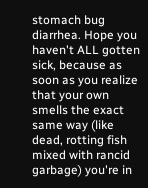stomach bug diarrhea. Hope you haven't ALL gotten sick, because as soon as you realize that your own smells the exact same way (like dead, rotting fish mixed with rancid garbage) you're in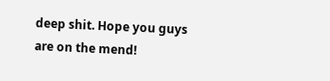deep shit. Hope you guys are on the mend!